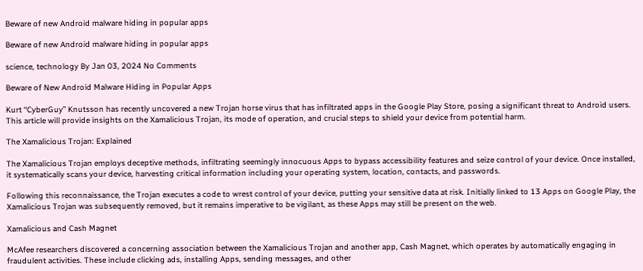Beware of new Android malware hiding in popular apps

Beware of new Android malware hiding in popular apps

science, technology By Jan 03, 2024 No Comments

Beware of New Android Malware Hiding in Popular Apps

Kurt “CyberGuy” Knutsson has recently uncovered a new Trojan horse virus that has infiltrated apps in the Google Play Store, posing a significant threat to Android users. This article will provide insights on the Xamalicious Trojan, its mode of operation, and crucial steps to shield your device from potential harm.

The Xamalicious Trojan: Explained

The Xamalicious Trojan employs deceptive methods, infiltrating seemingly innocuous Apps to bypass accessibility features and seize control of your device. Once installed, it systematically scans your device, harvesting critical information including your operating system, location, contacts, and passwords.

Following this reconnaissance, the Trojan executes a code to wrest control of your device, putting your sensitive data at risk. Initially linked to 13 Apps on Google Play, the Xamalicious Trojan was subsequently removed, but it remains imperative to be vigilant, as these Apps may still be present on the web.

Xamalicious and Cash Magnet

McAfee researchers discovered a concerning association between the Xamalicious Trojan and another app, Cash Magnet, which operates by automatically engaging in fraudulent activities. These include clicking ads, installing Apps, sending messages, and other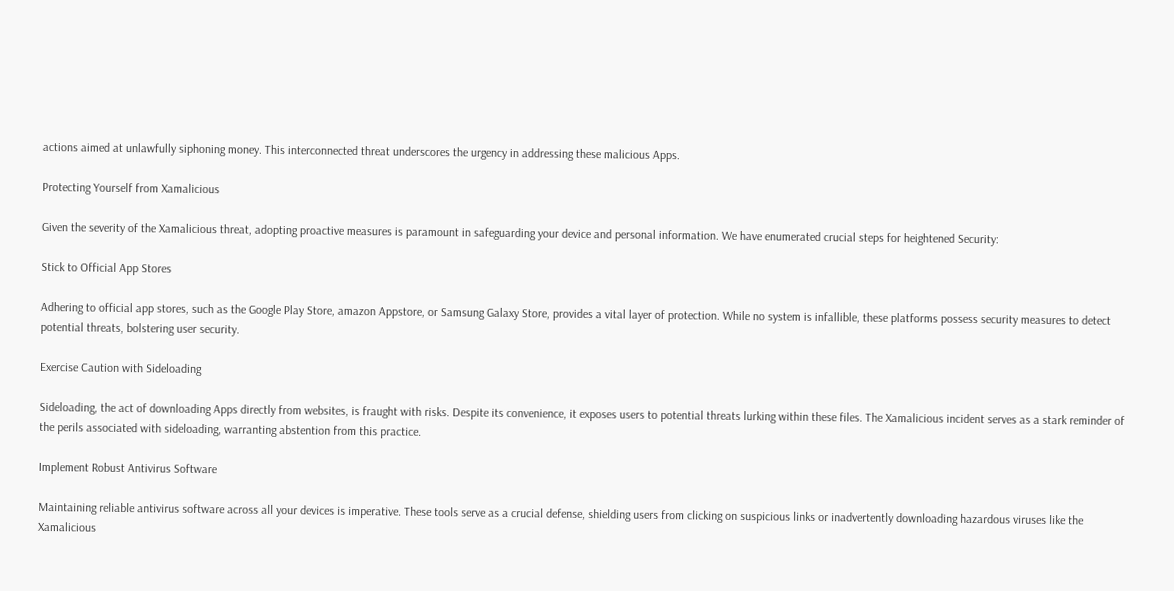actions aimed at unlawfully siphoning money. This interconnected threat underscores the urgency in addressing these malicious Apps.

Protecting Yourself from Xamalicious

Given the severity of the Xamalicious threat, adopting proactive measures is paramount in safeguarding your device and personal information. We have enumerated crucial steps for heightened Security:

Stick to Official App Stores

Adhering to official app stores, such as the Google Play Store, amazon Appstore, or Samsung Galaxy Store, provides a vital layer of protection. While no system is infallible, these platforms possess security measures to detect potential threats, bolstering user security.

Exercise Caution with Sideloading

Sideloading, the act of downloading Apps directly from websites, is fraught with risks. Despite its convenience, it exposes users to potential threats lurking within these files. The Xamalicious incident serves as a stark reminder of the perils associated with sideloading, warranting abstention from this practice.

Implement Robust Antivirus Software

Maintaining reliable antivirus software across all your devices is imperative. These tools serve as a crucial defense, shielding users from clicking on suspicious links or inadvertently downloading hazardous viruses like the Xamalicious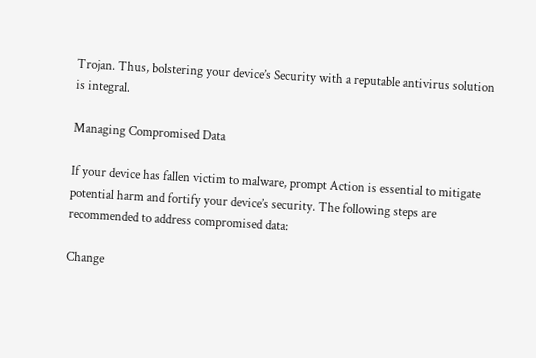Trojan. Thus, bolstering your device’s Security with a reputable antivirus solution is integral.

Managing Compromised Data

If your device has fallen victim to malware, prompt Action is essential to mitigate potential harm and fortify your device’s security. The following steps are recommended to address compromised data:

Change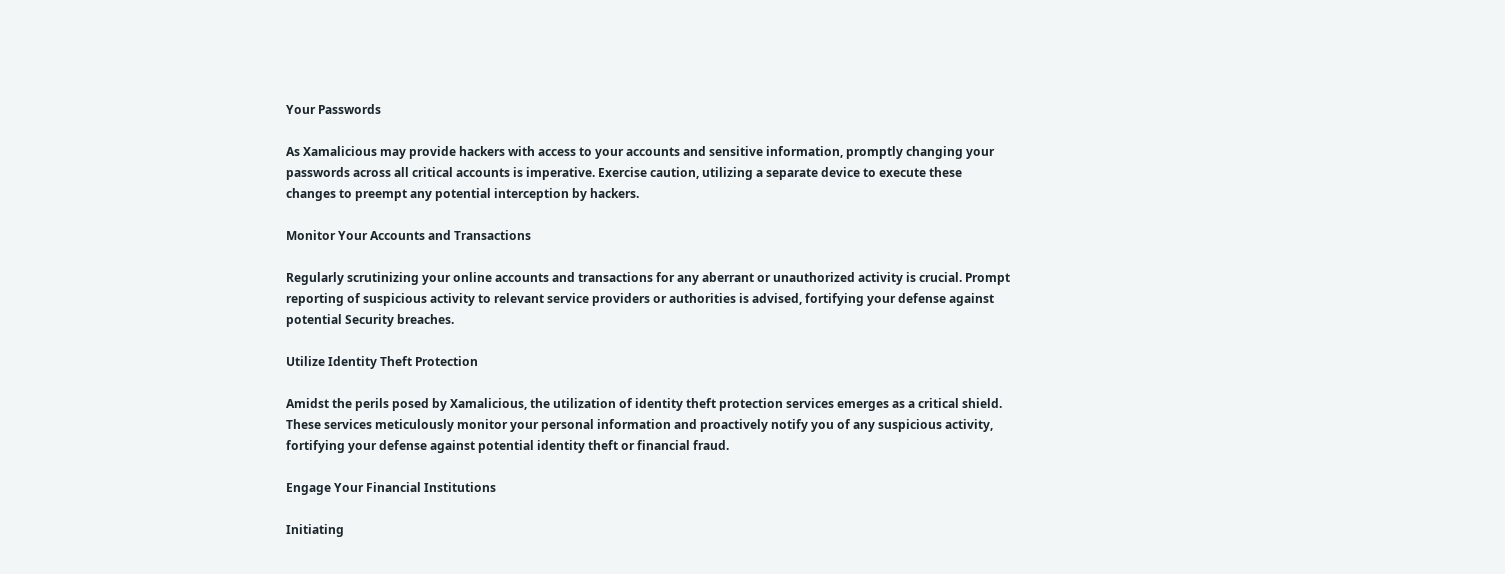Your Passwords

As Xamalicious may provide hackers with access to your accounts and sensitive information, promptly changing your passwords across all critical accounts is imperative. Exercise caution, utilizing a separate device to execute these changes to preempt any potential interception by hackers.

Monitor Your Accounts and Transactions

Regularly scrutinizing your online accounts and transactions for any aberrant or unauthorized activity is crucial. Prompt reporting of suspicious activity to relevant service providers or authorities is advised, fortifying your defense against potential Security breaches.

Utilize Identity Theft Protection

Amidst the perils posed by Xamalicious, the utilization of identity theft protection services emerges as a critical shield. These services meticulously monitor your personal information and proactively notify you of any suspicious activity, fortifying your defense against potential identity theft or financial fraud.

Engage Your Financial Institutions

Initiating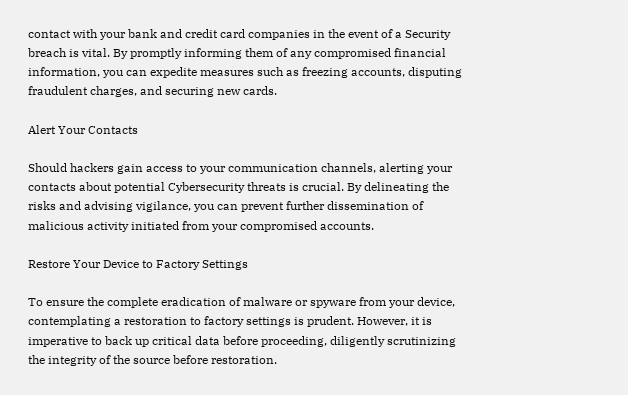contact with your bank and credit card companies in the event of a Security breach is vital. By promptly informing them of any compromised financial information, you can expedite measures such as freezing accounts, disputing fraudulent charges, and securing new cards.

Alert Your Contacts

Should hackers gain access to your communication channels, alerting your contacts about potential Cybersecurity threats is crucial. By delineating the risks and advising vigilance, you can prevent further dissemination of malicious activity initiated from your compromised accounts.

Restore Your Device to Factory Settings

To ensure the complete eradication of malware or spyware from your device, contemplating a restoration to factory settings is prudent. However, it is imperative to back up critical data before proceeding, diligently scrutinizing the integrity of the source before restoration.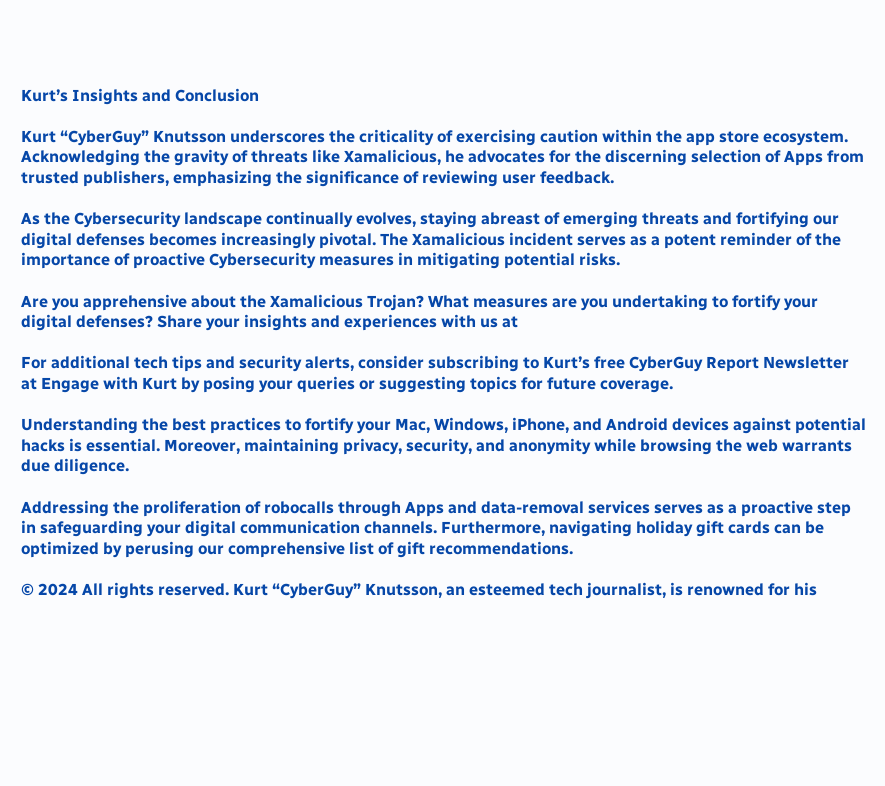Kurt’s Insights and Conclusion

Kurt “CyberGuy” Knutsson underscores the criticality of exercising caution within the app store ecosystem. Acknowledging the gravity of threats like Xamalicious, he advocates for the discerning selection of Apps from trusted publishers, emphasizing the significance of reviewing user feedback.

As the Cybersecurity landscape continually evolves, staying abreast of emerging threats and fortifying our digital defenses becomes increasingly pivotal. The Xamalicious incident serves as a potent reminder of the importance of proactive Cybersecurity measures in mitigating potential risks.

Are you apprehensive about the Xamalicious Trojan? What measures are you undertaking to fortify your digital defenses? Share your insights and experiences with us at

For additional tech tips and security alerts, consider subscribing to Kurt’s free CyberGuy Report Newsletter at Engage with Kurt by posing your queries or suggesting topics for future coverage.

Understanding the best practices to fortify your Mac, Windows, iPhone, and Android devices against potential hacks is essential. Moreover, maintaining privacy, security, and anonymity while browsing the web warrants due diligence.

Addressing the proliferation of robocalls through Apps and data-removal services serves as a proactive step in safeguarding your digital communication channels. Furthermore, navigating holiday gift cards can be optimized by perusing our comprehensive list of gift recommendations.

© 2024 All rights reserved. Kurt “CyberGuy” Knutsson, an esteemed tech journalist, is renowned for his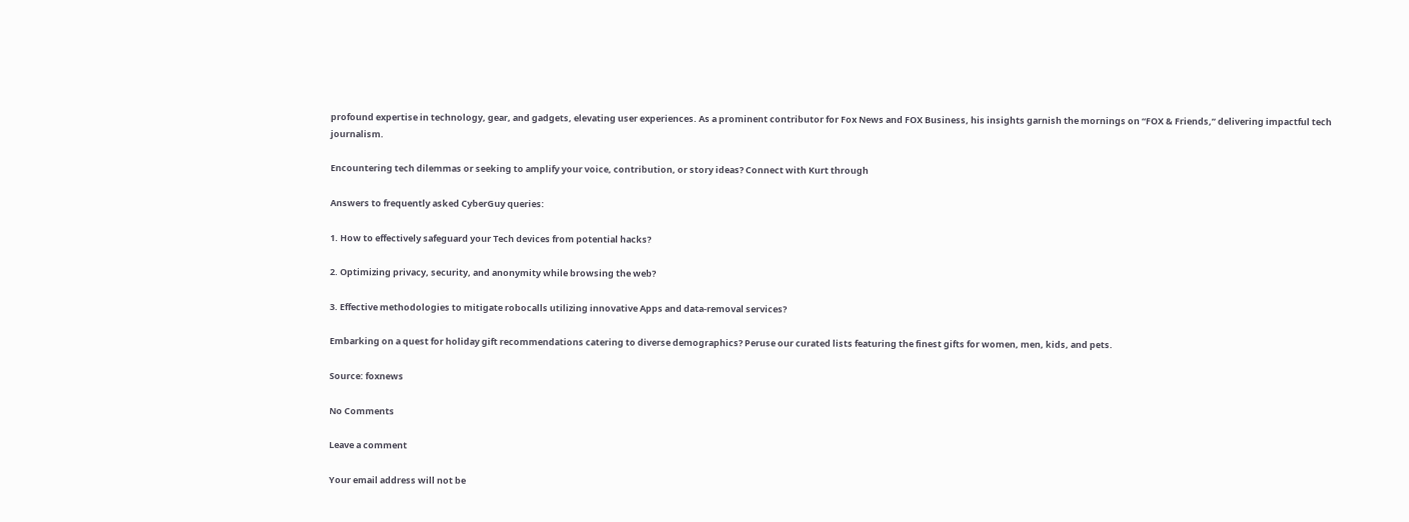profound expertise in technology, gear, and gadgets, elevating user experiences. As a prominent contributor for Fox News and FOX Business, his insights garnish the mornings on “FOX & Friends,” delivering impactful tech journalism.

Encountering tech dilemmas or seeking to amplify your voice, contribution, or story ideas? Connect with Kurt through

Answers to frequently asked CyberGuy queries:

1. How to effectively safeguard your Tech devices from potential hacks?

2. Optimizing privacy, security, and anonymity while browsing the web?

3. Effective methodologies to mitigate robocalls utilizing innovative Apps and data-removal services?

Embarking on a quest for holiday gift recommendations catering to diverse demographics? Peruse our curated lists featuring the finest gifts for women, men, kids, and pets.

Source: foxnews

No Comments

Leave a comment

Your email address will not be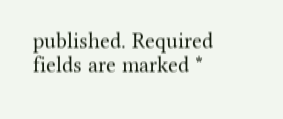published. Required fields are marked *